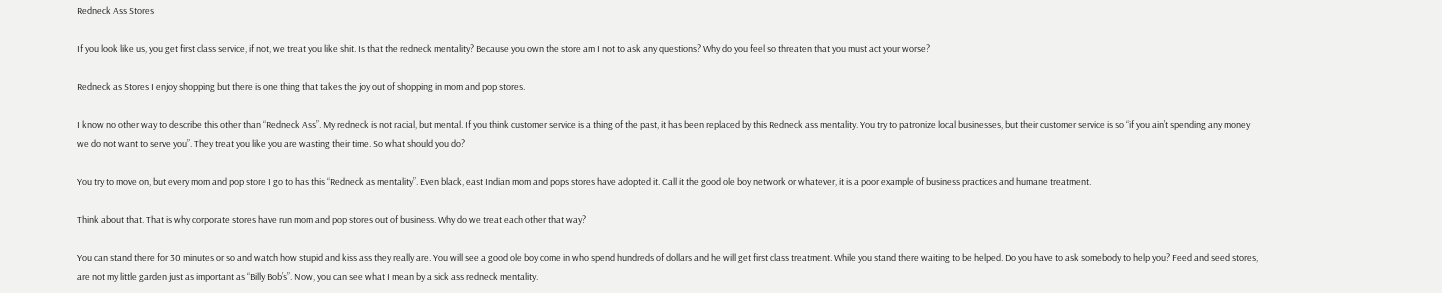Redneck Ass Stores

If you look like us, you get first class service, if not, we treat you like shit. Is that the redneck mentality? Because you own the store am I not to ask any questions? Why do you feel so threaten that you must act your worse?

Redneck as Stores I enjoy shopping but there is one thing that takes the joy out of shopping in mom and pop stores.

I know no other way to describe this other than “Redneck Ass”. My redneck is not racial, but mental. If you think customer service is a thing of the past, it has been replaced by this Redneck ass mentality. You try to patronize local businesses, but their customer service is so “if you ain’t spending any money we do not want to serve you”. They treat you like you are wasting their time. So what should you do?

You try to move on, but every mom and pop store I go to has this “Redneck as mentality”. Even black, east Indian mom and pops stores have adopted it. Call it the good ole boy network or whatever, it is a poor example of business practices and humane treatment.

Think about that. That is why corporate stores have run mom and pop stores out of business. Why do we treat each other that way?

You can stand there for 30 minutes or so and watch how stupid and kiss ass they really are. You will see a good ole boy come in who spend hundreds of dollars and he will get first class treatment. While you stand there waiting to be helped. Do you have to ask somebody to help you? Feed and seed stores, are not my little garden just as important as “Billy Bob’s”. Now, you can see what I mean by a sick ass redneck mentality.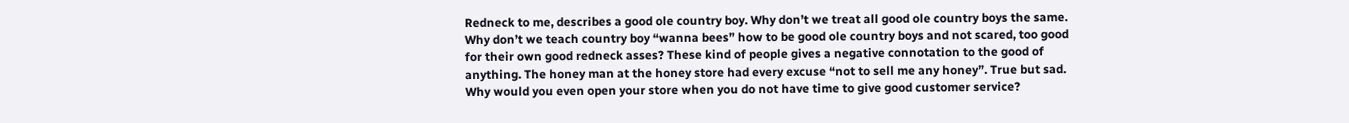Redneck to me, describes a good ole country boy. Why don’t we treat all good ole country boys the same. Why don’t we teach country boy “wanna bees” how to be good ole country boys and not scared, too good for their own good redneck asses? These kind of people gives a negative connotation to the good of anything. The honey man at the honey store had every excuse “not to sell me any honey”. True but sad. Why would you even open your store when you do not have time to give good customer service?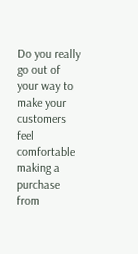Do you really go out of your way to make your customers feel comfortable making a purchase from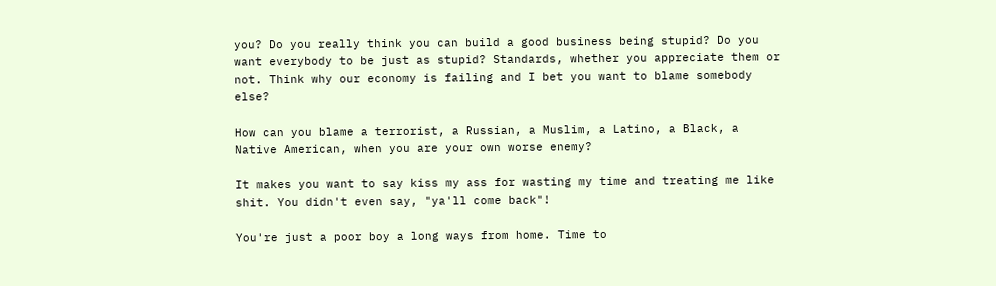you? Do you really think you can build a good business being stupid? Do you want everybody to be just as stupid? Standards, whether you appreciate them or not. Think why our economy is failing and I bet you want to blame somebody else?

How can you blame a terrorist, a Russian, a Muslim, a Latino, a Black, a Native American, when you are your own worse enemy?

It makes you want to say kiss my ass for wasting my time and treating me like shit. You didn't even say, "ya'll come back"!

You're just a poor boy a long ways from home. Time to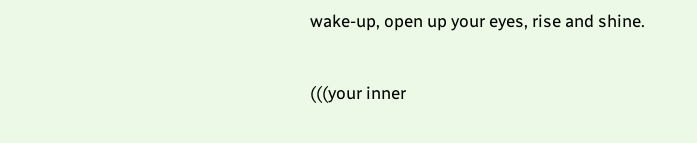wake-up, open up your eyes, rise and shine.

(((your inner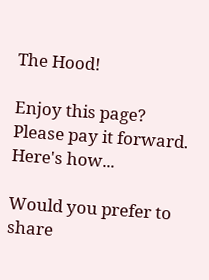The Hood!

Enjoy this page? Please pay it forward. Here's how...

Would you prefer to share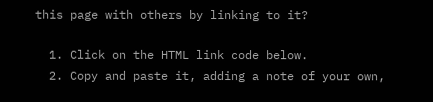this page with others by linking to it?

  1. Click on the HTML link code below.
  2. Copy and paste it, adding a note of your own,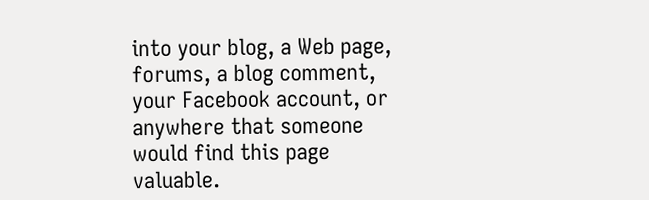into your blog, a Web page, forums, a blog comment, your Facebook account, or anywhere that someone would find this page valuable.